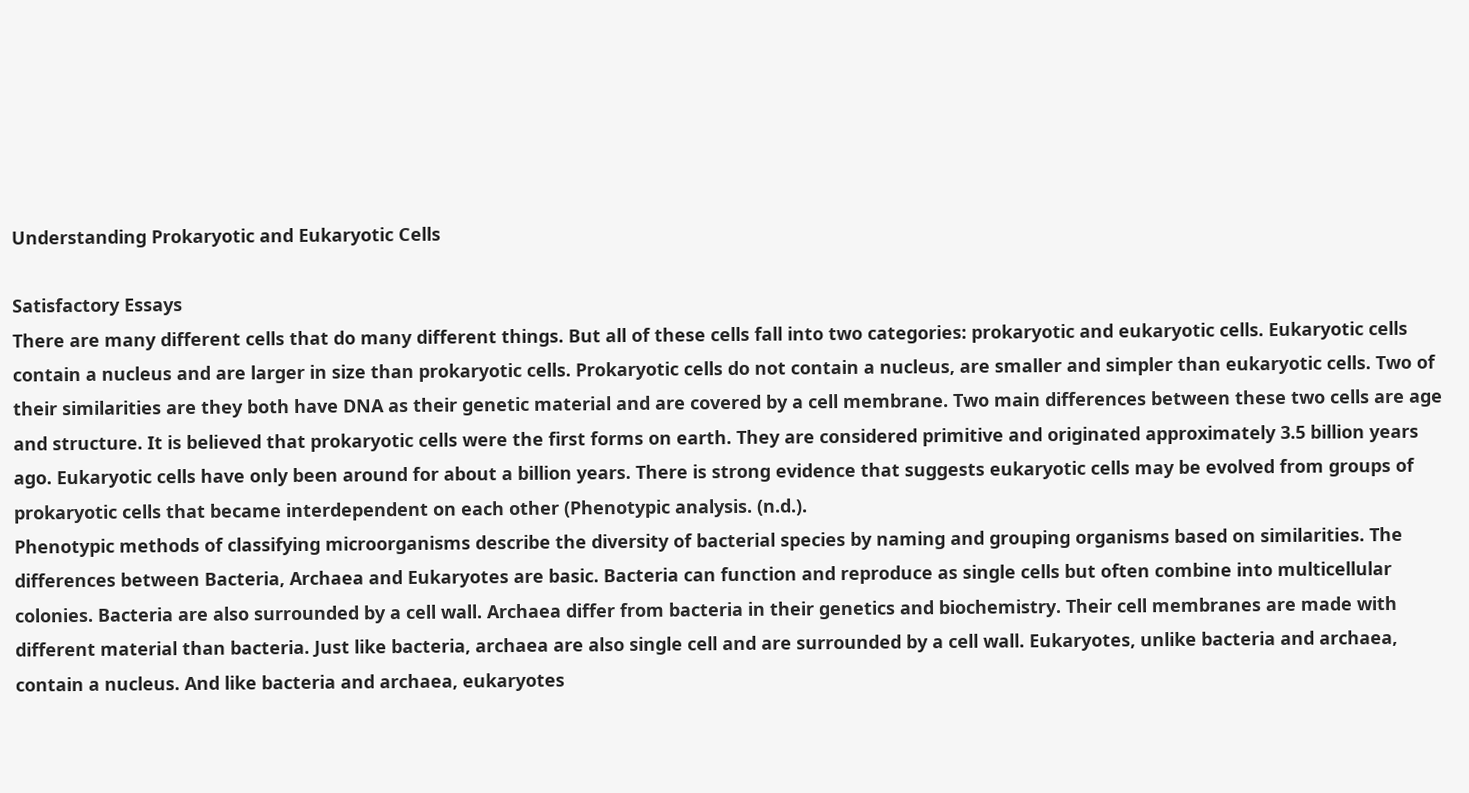Understanding Prokaryotic and Eukaryotic Cells

Satisfactory Essays
There are many different cells that do many different things. But all of these cells fall into two categories: prokaryotic and eukaryotic cells. Eukaryotic cells contain a nucleus and are larger in size than prokaryotic cells. Prokaryotic cells do not contain a nucleus, are smaller and simpler than eukaryotic cells. Two of their similarities are they both have DNA as their genetic material and are covered by a cell membrane. Two main differences between these two cells are age and structure. It is believed that prokaryotic cells were the first forms on earth. They are considered primitive and originated approximately 3.5 billion years ago. Eukaryotic cells have only been around for about a billion years. There is strong evidence that suggests eukaryotic cells may be evolved from groups of prokaryotic cells that became interdependent on each other (Phenotypic analysis. (n.d.).
Phenotypic methods of classifying microorganisms describe the diversity of bacterial species by naming and grouping organisms based on similarities. The differences between Bacteria, Archaea and Eukaryotes are basic. Bacteria can function and reproduce as single cells but often combine into multicellular colonies. Bacteria are also surrounded by a cell wall. Archaea differ from bacteria in their genetics and biochemistry. Their cell membranes are made with different material than bacteria. Just like bacteria, archaea are also single cell and are surrounded by a cell wall. Eukaryotes, unlike bacteria and archaea, contain a nucleus. And like bacteria and archaea, eukaryotes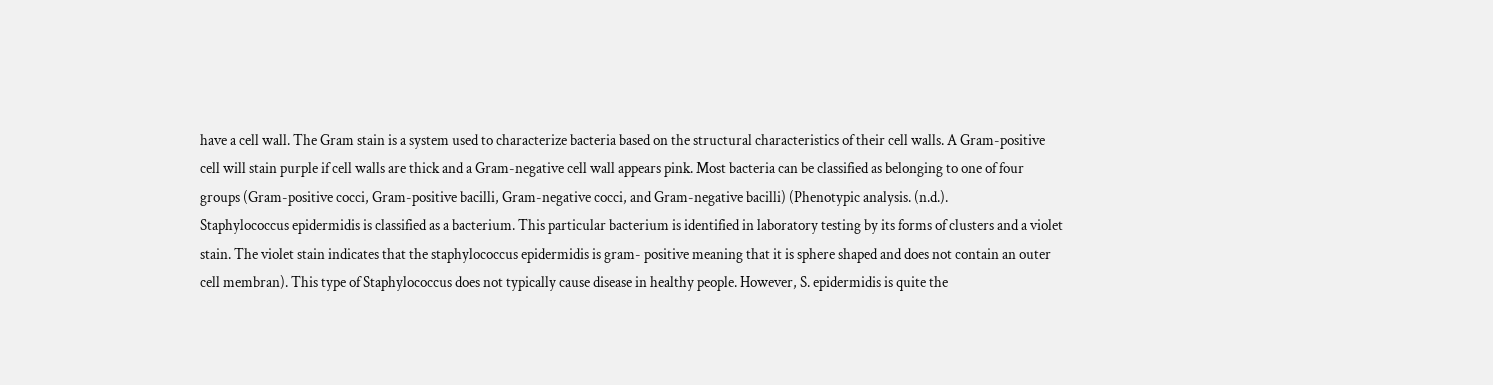have a cell wall. The Gram stain is a system used to characterize bacteria based on the structural characteristics of their cell walls. A Gram-positive cell will stain purple if cell walls are thick and a Gram-negative cell wall appears pink. Most bacteria can be classified as belonging to one of four groups (Gram-positive cocci, Gram-positive bacilli, Gram-negative cocci, and Gram-negative bacilli) (Phenotypic analysis. (n.d.).
Staphylococcus epidermidis is classified as a bacterium. This particular bacterium is identified in laboratory testing by its forms of clusters and a violet stain. The violet stain indicates that the staphylococcus epidermidis is gram- positive meaning that it is sphere shaped and does not contain an outer cell membran). This type of Staphylococcus does not typically cause disease in healthy people. However, S. epidermidis is quite the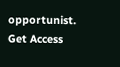opportunist.
Get Access